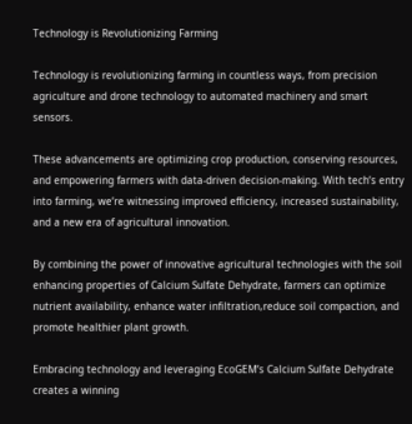Technology is Revolutionizing Farming

Technology is revolutionizing farming in countless ways, from precision agriculture and drone technology to automated machinery and smart sensors.

These advancements are optimizing crop production, conserving resources, and empowering farmers with data-driven decision-making. With tech’s entry into farming, we’re witnessing improved efficiency, increased sustainability, and a new era of agricultural innovation.

By combining the power of innovative agricultural technologies with the soil enhancing properties of Calcium Sulfate Dehydrate, farmers can optimize nutrient availability, enhance water infiltration,reduce soil compaction, and promote healthier plant growth.

Embracing technology and leveraging EcoGEM’s Calcium Sulfate Dehydrate creates a winning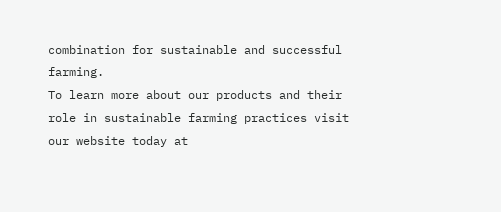combination for sustainable and successful farming.
To learn more about our products and their role in sustainable farming practices visit our website today at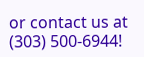or contact us at (303) 500-6944!